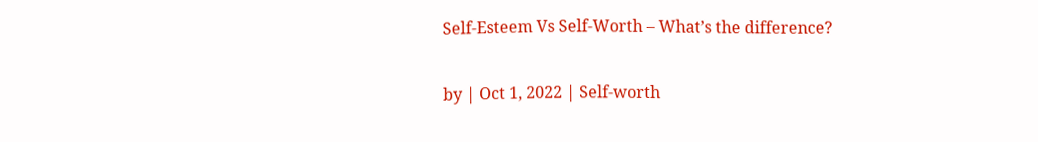Self-Esteem Vs Self-Worth – What’s the difference?

by | Oct 1, 2022 | Self-worth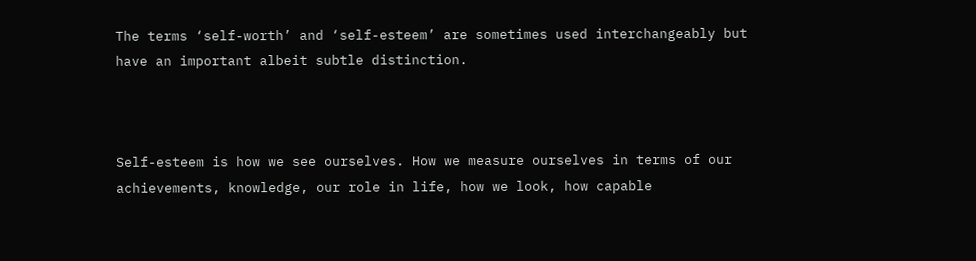The terms ‘self-worth’ and ‘self-esteem’ are sometimes used interchangeably but have an important albeit subtle distinction.



Self-esteem is how we see ourselves. How we measure ourselves in terms of our achievements, knowledge, our role in life, how we look, how capable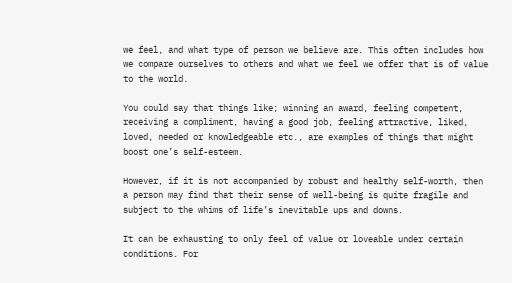we feel, and what type of person we believe are. This often includes how we compare ourselves to others and what we feel we offer that is of value to the world.

You could say that things like; winning an award, feeling competent, receiving a compliment, having a good job, feeling attractive, liked, loved, needed or knowledgeable etc., are examples of things that might boost one’s self-esteem.

However, if it is not accompanied by robust and healthy self-worth, then a person may find that their sense of well-being is quite fragile and subject to the whims of life’s inevitable ups and downs.

It can be exhausting to only feel of value or loveable under certain conditions. For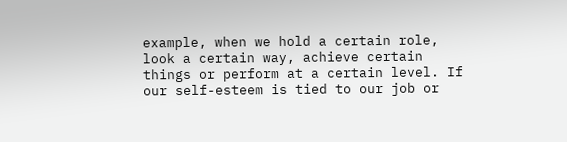example, when we hold a certain role, look a certain way, achieve certain things or perform at a certain level. If our self-esteem is tied to our job or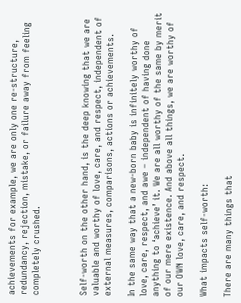achievements for example, we are only one re-structure, redundancy, rejection, mistake, or failure away from feeling completely crushed.



Self-worth on the other hand, is the deep knowing that we are valuable and worthy of love, care, and respect, independent of external measures, comparisons, actions or achievements.

In the same way that a new-born baby is infinitely worthy of love, care, respect, and awe – independent of having done anything to ‘achieve’ it. We are all worthy of the same by merit of our mere existence. And above all things, we are worthy of our OWN love, care, and respect.

What impacts self-worth:

There are many things that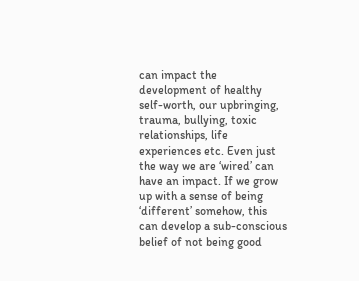can impact the development of healthy self-worth, our upbringing, trauma, bullying, toxic relationships, life experiences etc. Even just the way we are ‘wired’ can have an impact. If we grow up with a sense of being ‘different’ somehow, this can develop a sub-conscious belief of not being good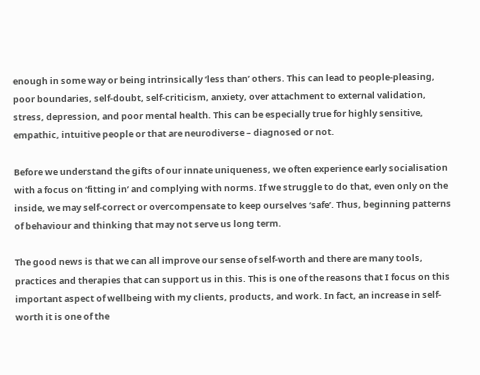enough in some way or being intrinsically ‘less than’ others. This can lead to people-pleasing, poor boundaries, self-doubt, self-criticism, anxiety, over attachment to external validation, stress, depression, and poor mental health. This can be especially true for highly sensitive, empathic, intuitive people or that are neurodiverse – diagnosed or not.

Before we understand the gifts of our innate uniqueness, we often experience early socialisation with a focus on ‘fitting in’ and complying with norms. If we struggle to do that, even only on the inside, we may self-correct or overcompensate to keep ourselves ‘safe’. Thus, beginning patterns of behaviour and thinking that may not serve us long term.

The good news is that we can all improve our sense of self-worth and there are many tools, practices and therapies that can support us in this. This is one of the reasons that I focus on this important aspect of wellbeing with my clients, products, and work. In fact, an increase in self-worth it is one of the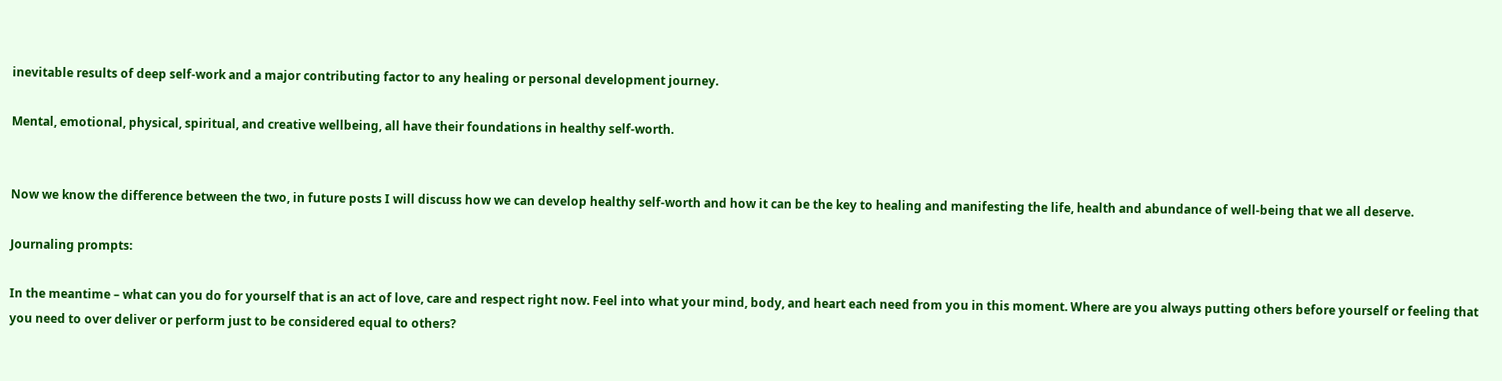inevitable results of deep self-work and a major contributing factor to any healing or personal development journey.

Mental, emotional, physical, spiritual, and creative wellbeing, all have their foundations in healthy self-worth.


Now we know the difference between the two, in future posts I will discuss how we can develop healthy self-worth and how it can be the key to healing and manifesting the life, health and abundance of well-being that we all deserve.

Journaling prompts:

In the meantime – what can you do for yourself that is an act of love, care and respect right now. Feel into what your mind, body, and heart each need from you in this moment. Where are you always putting others before yourself or feeling that you need to over deliver or perform just to be considered equal to others?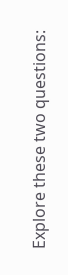Explore these two questions: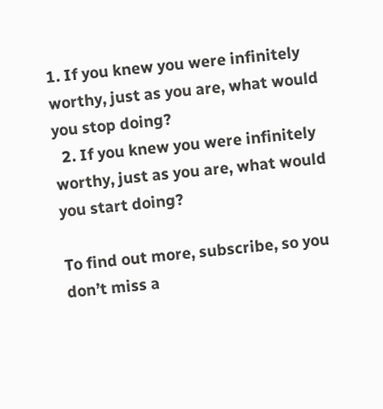1. If you knew you were infinitely worthy, just as you are, what would you stop doing?
  2. If you knew you were infinitely worthy, just as you are, what would you start doing?

To find out more, subscribe, so you don’t miss a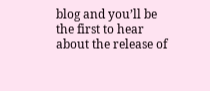blog and you’ll be the first to hear about the release of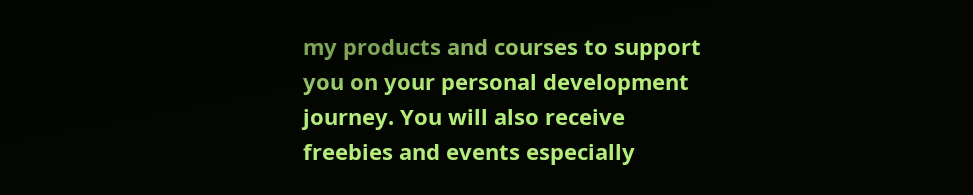my products and courses to support you on your personal development journey. You will also receive freebies and events especially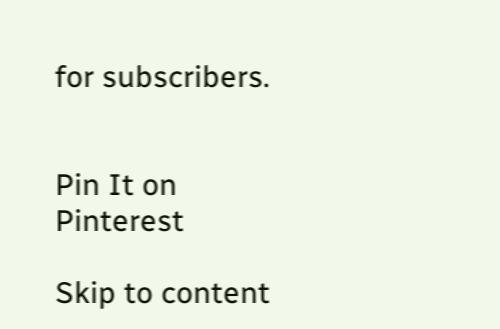for subscribers.


Pin It on Pinterest

Skip to content